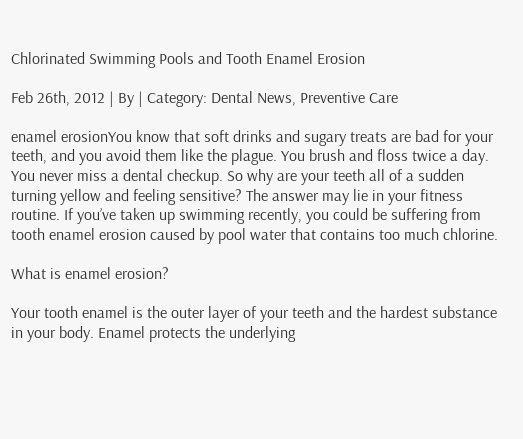Chlorinated Swimming Pools and Tooth Enamel Erosion

Feb 26th, 2012 | By | Category: Dental News, Preventive Care

enamel erosionYou know that soft drinks and sugary treats are bad for your teeth, and you avoid them like the plague. You brush and floss twice a day. You never miss a dental checkup. So why are your teeth all of a sudden turning yellow and feeling sensitive? The answer may lie in your fitness routine. If you’ve taken up swimming recently, you could be suffering from tooth enamel erosion caused by pool water that contains too much chlorine.

What is enamel erosion?

Your tooth enamel is the outer layer of your teeth and the hardest substance in your body. Enamel protects the underlying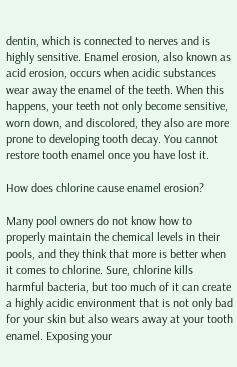dentin, which is connected to nerves and is highly sensitive. Enamel erosion, also known as acid erosion, occurs when acidic substances wear away the enamel of the teeth. When this happens, your teeth not only become sensitive, worn down, and discolored, they also are more prone to developing tooth decay. You cannot restore tooth enamel once you have lost it.

How does chlorine cause enamel erosion?

Many pool owners do not know how to properly maintain the chemical levels in their pools, and they think that more is better when it comes to chlorine. Sure, chlorine kills harmful bacteria, but too much of it can create a highly acidic environment that is not only bad for your skin but also wears away at your tooth enamel. Exposing your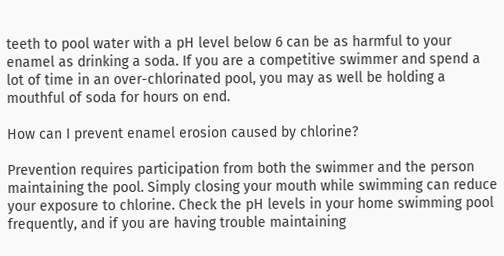teeth to pool water with a pH level below 6 can be as harmful to your enamel as drinking a soda. If you are a competitive swimmer and spend a lot of time in an over-chlorinated pool, you may as well be holding a mouthful of soda for hours on end.

How can I prevent enamel erosion caused by chlorine?

Prevention requires participation from both the swimmer and the person maintaining the pool. Simply closing your mouth while swimming can reduce your exposure to chlorine. Check the pH levels in your home swimming pool frequently, and if you are having trouble maintaining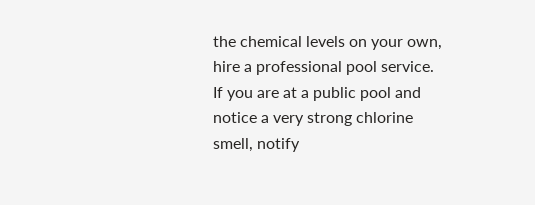the chemical levels on your own, hire a professional pool service. If you are at a public pool and notice a very strong chlorine smell, notify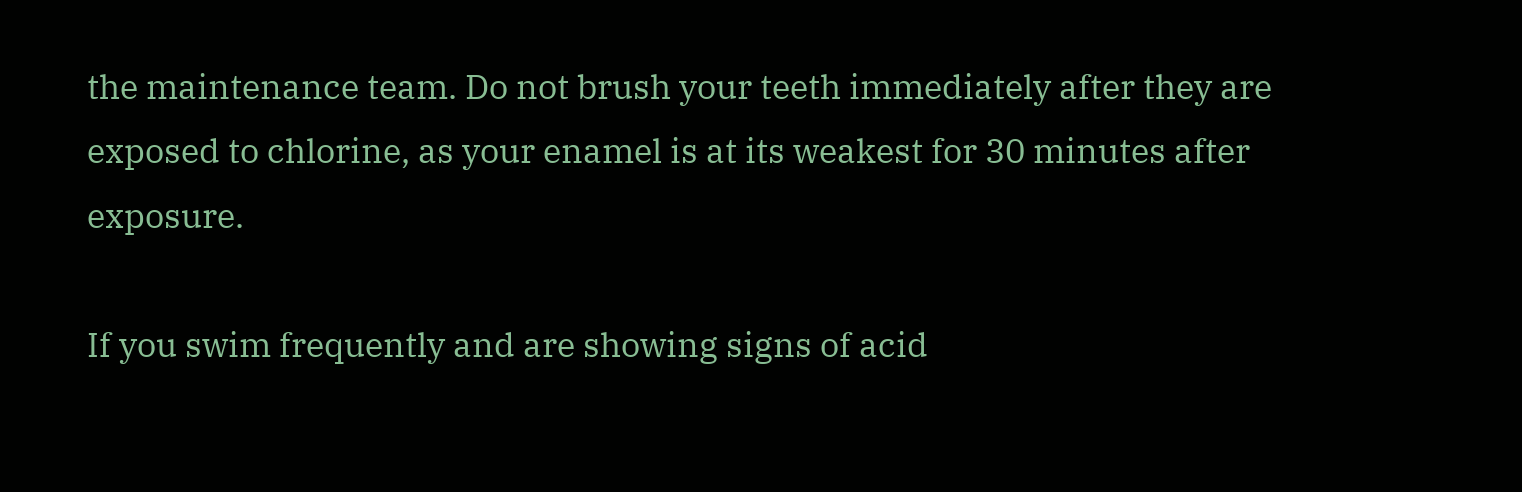the maintenance team. Do not brush your teeth immediately after they are exposed to chlorine, as your enamel is at its weakest for 30 minutes after exposure.

If you swim frequently and are showing signs of acid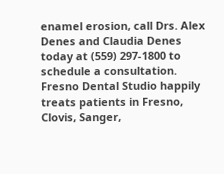enamel erosion, call Drs. Alex Denes and Claudia Denes today at (559) 297-1800 to schedule a consultation. Fresno Dental Studio happily treats patients in Fresno, Clovis, Sanger,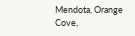Mendota, Orange Cove,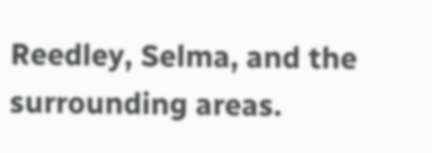Reedley, Selma, and the surrounding areas.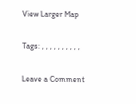View Larger Map

Tags: , , , , , , , , , ,

Leave a Comment